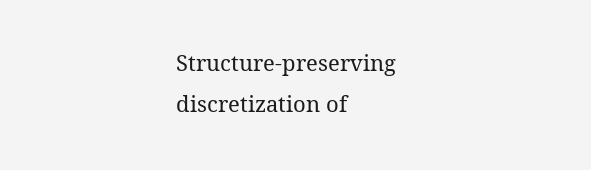Structure-preserving discretization of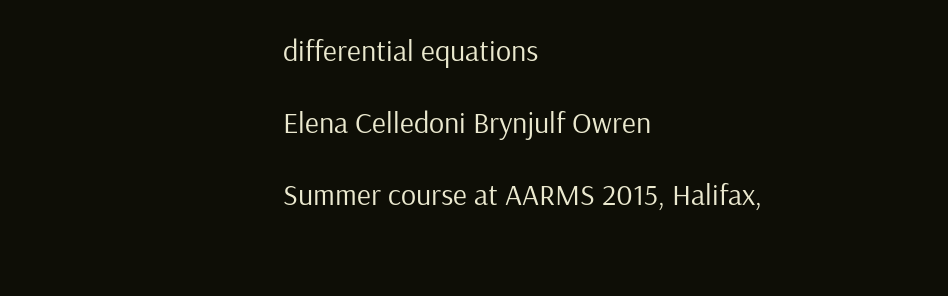differential equations

Elena Celledoni Brynjulf Owren

Summer course at AARMS 2015, Halifax,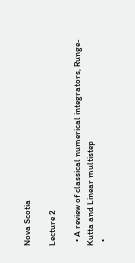Nova Scotia

Lecture 2

  • A review of classical numerical integrators, Runge-Kutta and Linear multistep
  •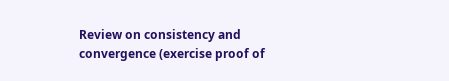Review on consistency and convergence (exercise proof of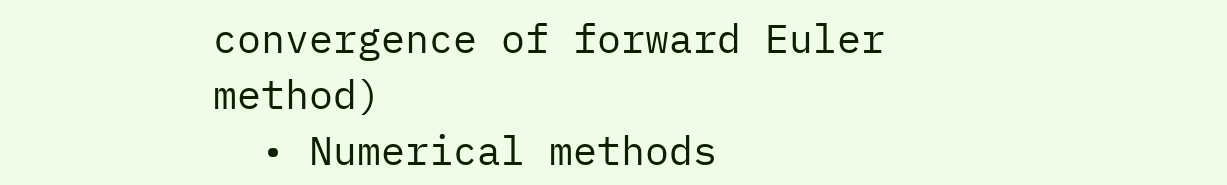convergence of forward Euler method)
  • Numerical methods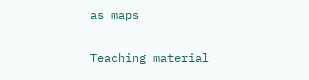as maps

Teaching material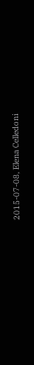2015-07-08, Elena Celledoni